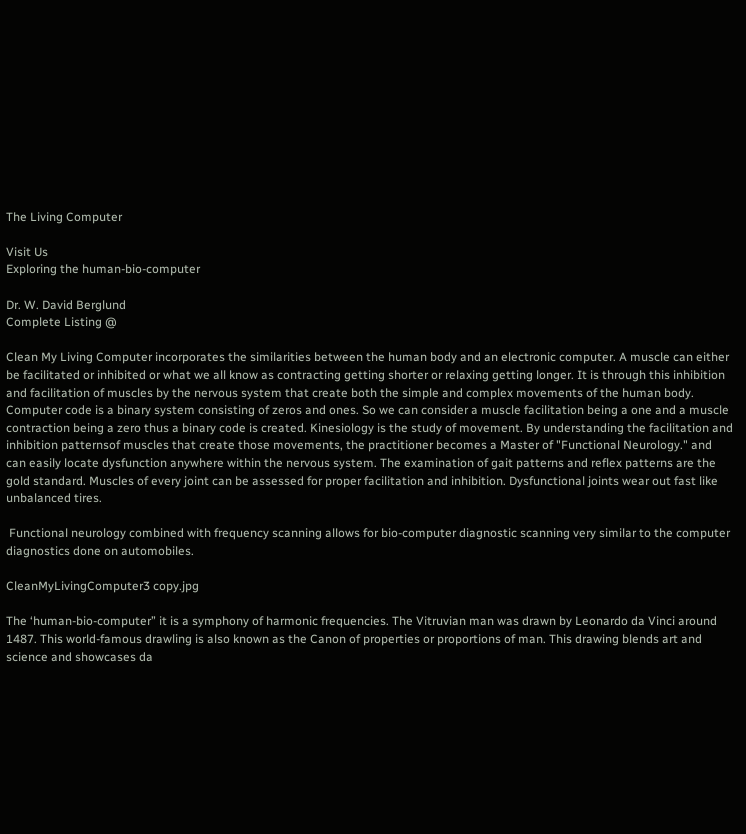The Living Computer

Visit Us
Exploring the human-bio-computer

Dr. W. David Berglund
Complete Listing @

Clean My Living Computer incorporates the similarities between the human body and an electronic computer. A muscle can either be facilitated or inhibited or what we all know as contracting getting shorter or relaxing getting longer. It is through this inhibition and facilitation of muscles by the nervous system that create both the simple and complex movements of the human body. Computer code is a binary system consisting of zeros and ones. So we can consider a muscle facilitation being a one and a muscle contraction being a zero thus a binary code is created. Kinesiology is the study of movement. By understanding the facilitation and inhibition patternsof muscles that create those movements, the practitioner becomes a Master of "Functional Neurology." and can easily locate dysfunction anywhere within the nervous system. The examination of gait patterns and reflex patterns are the gold standard. Muscles of every joint can be assessed for proper facilitation and inhibition. Dysfunctional joints wear out fast like unbalanced tires.

 Functional neurology combined with frequency scanning allows for bio-computer diagnostic scanning very similar to the computer diagnostics done on automobiles.

CleanMyLivingComputer3 copy.jpg

The ‘human-bio-computer” it is a symphony of harmonic frequencies. The Vitruvian man was drawn by Leonardo da Vinci around 1487. This world-famous drawling is also known as the Canon of properties or proportions of man. This drawing blends art and science and showcases da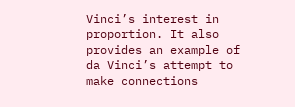Vinci’s interest in proportion. It also provides an example of da Vinci’s attempt to make connections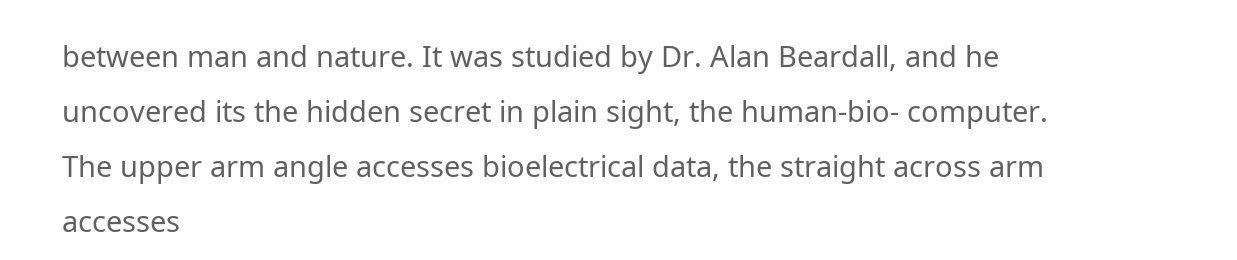between man and nature. It was studied by Dr. Alan Beardall, and he uncovered its the hidden secret in plain sight, the human-bio- computer. The upper arm angle accesses bioelectrical data, the straight across arm accesses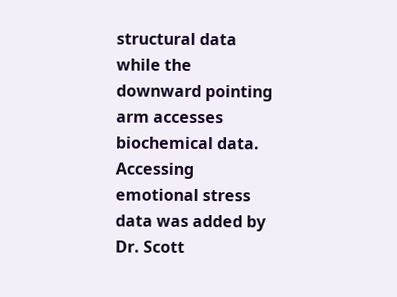structural data while the downward pointing arm accesses biochemical data. Accessing emotional stress data was added by Dr. Scott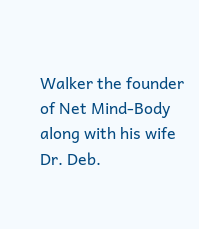Walker the founder of Net Mind-Body along with his wife Dr. Deb.